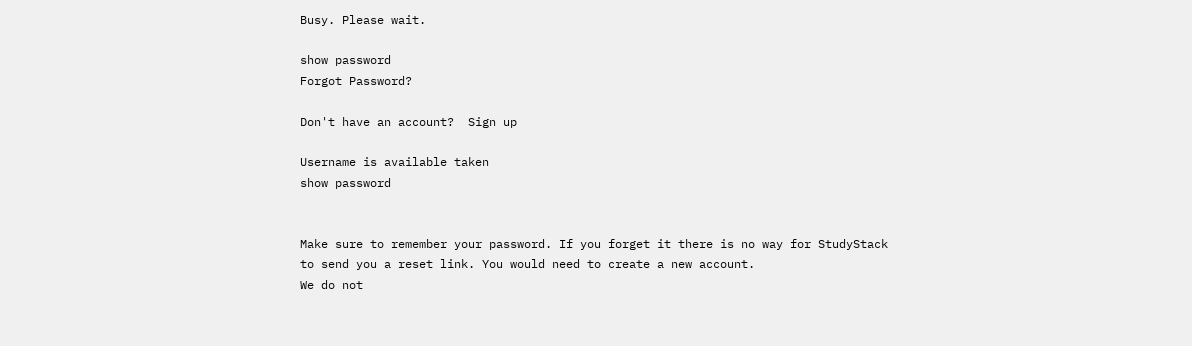Busy. Please wait.

show password
Forgot Password?

Don't have an account?  Sign up

Username is available taken
show password


Make sure to remember your password. If you forget it there is no way for StudyStack to send you a reset link. You would need to create a new account.
We do not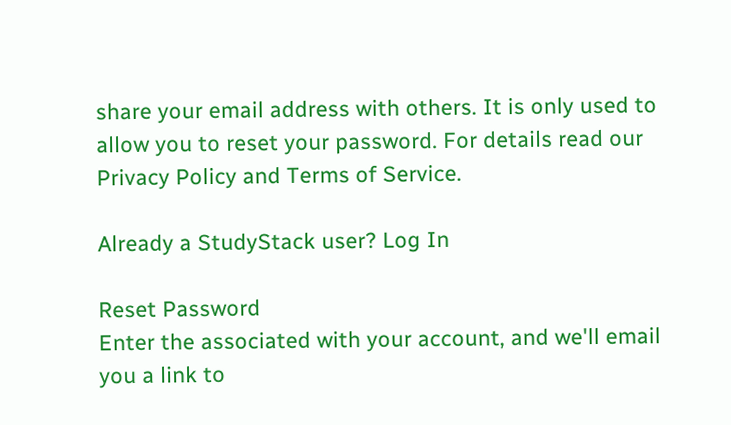share your email address with others. It is only used to allow you to reset your password. For details read our Privacy Policy and Terms of Service.

Already a StudyStack user? Log In

Reset Password
Enter the associated with your account, and we'll email you a link to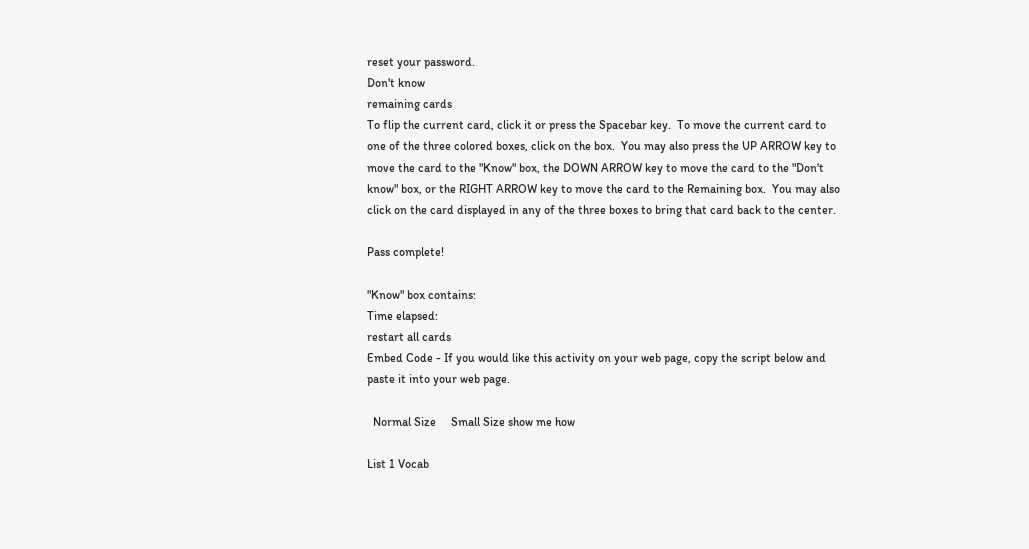reset your password.
Don't know
remaining cards
To flip the current card, click it or press the Spacebar key.  To move the current card to one of the three colored boxes, click on the box.  You may also press the UP ARROW key to move the card to the "Know" box, the DOWN ARROW key to move the card to the "Don't know" box, or the RIGHT ARROW key to move the card to the Remaining box.  You may also click on the card displayed in any of the three boxes to bring that card back to the center.

Pass complete!

"Know" box contains:
Time elapsed:
restart all cards
Embed Code - If you would like this activity on your web page, copy the script below and paste it into your web page.

  Normal Size     Small Size show me how

List 1 Vocab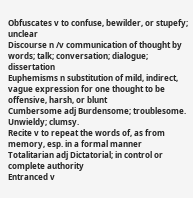Obfuscates v to confuse, bewilder, or stupefy; unclear
Discourse n /v communication of thought by words; talk; conversation; dialogue; dissertation
Euphemisms n substitution of mild, indirect, vague expression for one thought to be offensive, harsh, or blunt
Cumbersome adj Burdensome; troublesome. Unwieldy; clumsy.
Recite v to repeat the words of, as from memory, esp. in a formal manner
Totalitarian adj Dictatorial; in control or complete authority
Entranced v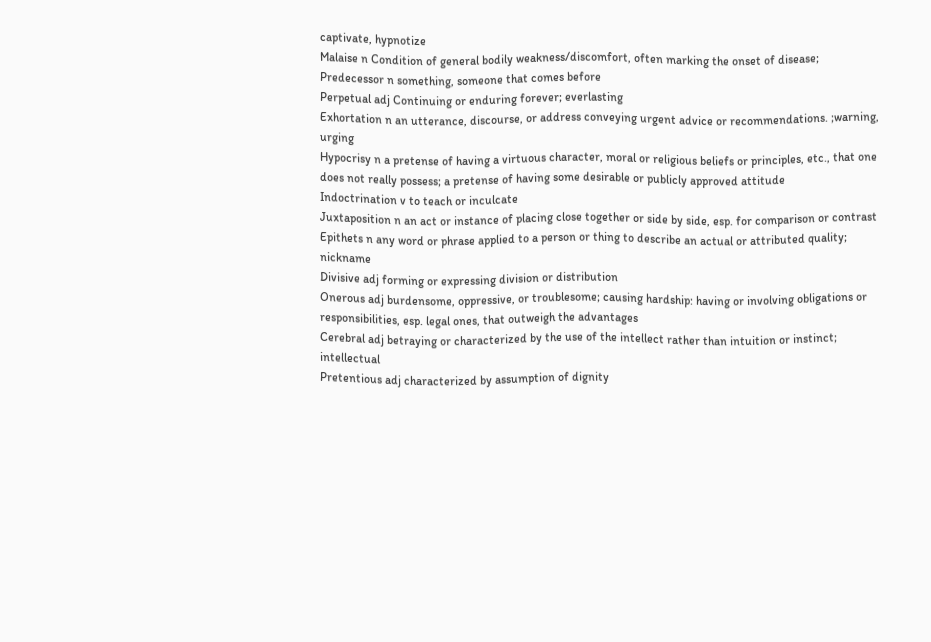captivate, hypnotize
Malaise n Condition of general bodily weakness/discomfort, often marking the onset of disease;
Predecessor n something, someone that comes before
Perpetual adj Continuing or enduring forever; everlasting
Exhortation n an utterance, discourse, or address conveying urgent advice or recommendations. ;warning, urging
Hypocrisy n a pretense of having a virtuous character, moral or religious beliefs or principles, etc., that one does not really possess; a pretense of having some desirable or publicly approved attitude
Indoctrination v to teach or inculcate
Juxtaposition n an act or instance of placing close together or side by side, esp. for comparison or contrast
Epithets n any word or phrase applied to a person or thing to describe an actual or attributed quality; nickname
Divisive adj forming or expressing division or distribution
Onerous adj burdensome, oppressive, or troublesome; causing hardship: having or involving obligations or responsibilities, esp. legal ones, that outweigh the advantages
Cerebral adj betraying or characterized by the use of the intellect rather than intuition or instinct; intellectual
Pretentious adj characterized by assumption of dignity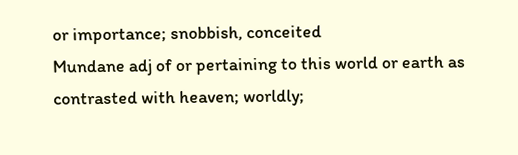or importance; snobbish, conceited
Mundane adj of or pertaining to this world or earth as contrasted with heaven; worldly;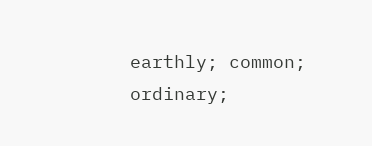earthly; common; ordinary;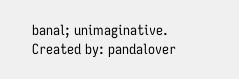banal; unimaginative.
Created by: pandalover